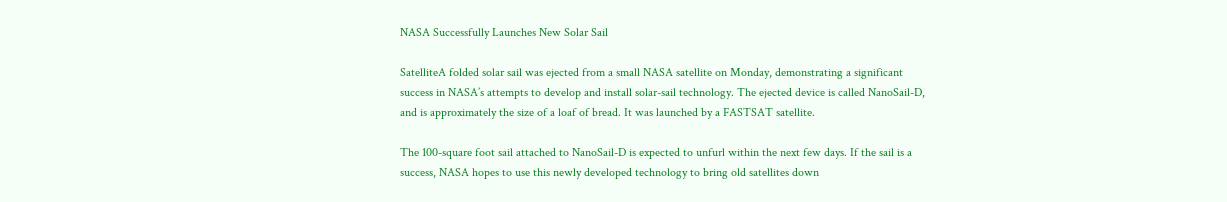NASA Successfully Launches New Solar Sail

SatelliteA folded solar sail was ejected from a small NASA satellite on Monday, demonstrating a significant success in NASA’s attempts to develop and install solar-sail technology. The ejected device is called NanoSail-D, and is approximately the size of a loaf of bread. It was launched by a FASTSAT satellite.

The 100-square foot sail attached to NanoSail-D is expected to unfurl within the next few days. If the sail is a success, NASA hopes to use this newly developed technology to bring old satellites down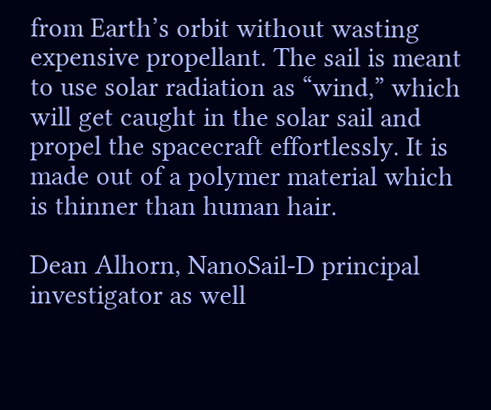from Earth’s orbit without wasting expensive propellant. The sail is meant to use solar radiation as “wind,” which will get caught in the solar sail and propel the spacecraft effortlessly. It is made out of a polymer material which is thinner than human hair.

Dean Alhorn, NanoSail-D principal investigator as well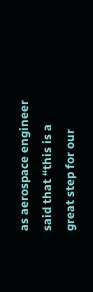as aerospace engineer said that “this is a great step for our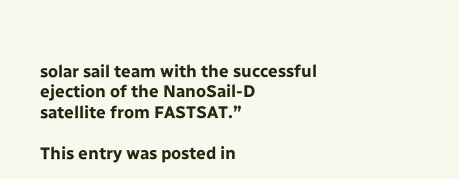solar sail team with the successful ejection of the NanoSail-D satellite from FASTSAT.”

This entry was posted in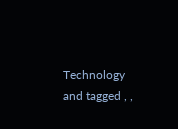Technology and tagged , ,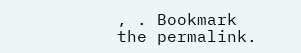, . Bookmark the permalink.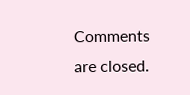Comments are closed.